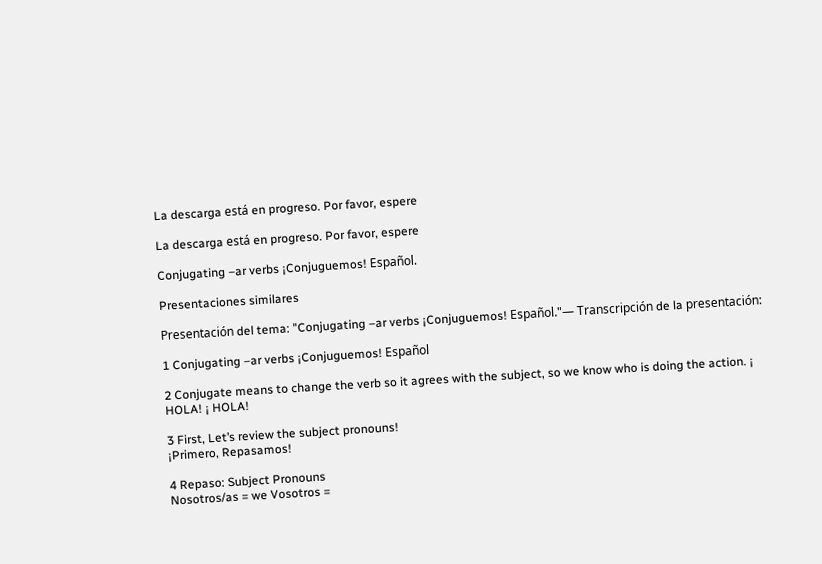La descarga está en progreso. Por favor, espere

La descarga está en progreso. Por favor, espere

Conjugating –ar verbs ¡Conjuguemos! Español.

Presentaciones similares

Presentación del tema: "Conjugating –ar verbs ¡Conjuguemos! Español."— Transcripción de la presentación:

1 Conjugating –ar verbs ¡Conjuguemos! Español

2 Conjugate means to change the verb so it agrees with the subject, so we know who is doing the action. ¡ HOLA! ¡ HOLA!

3 First, Let’s review the subject pronouns!
¡Primero, Repasamos!

4 Repaso: Subject Pronouns
Nosotros/as = we Vosotros =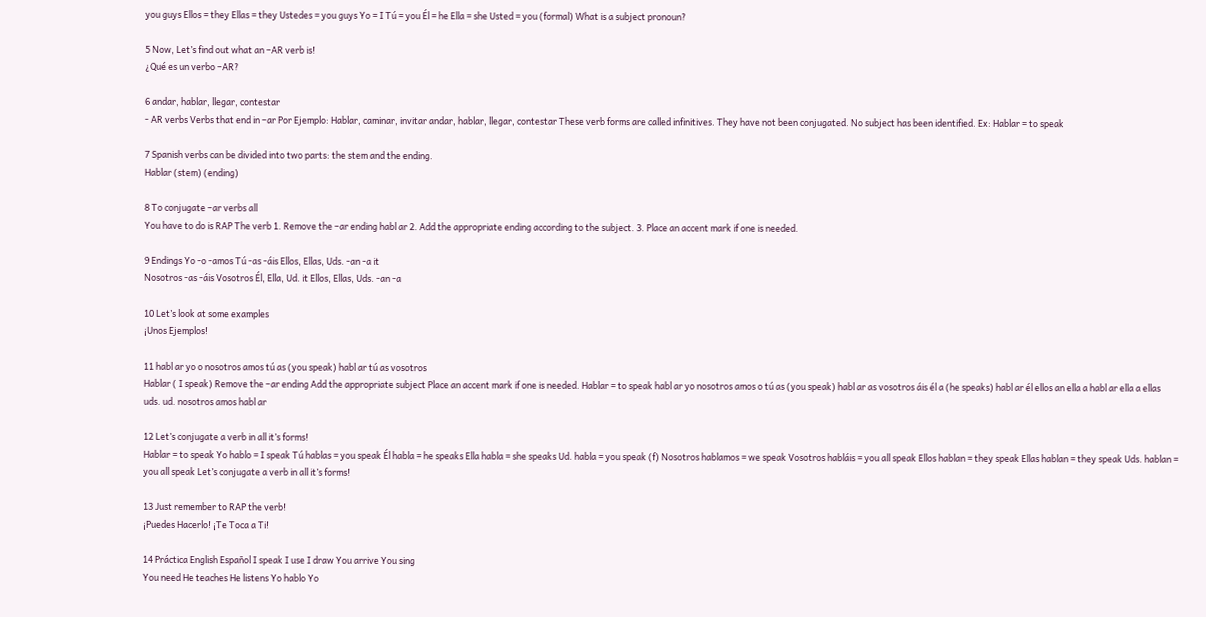you guys Ellos = they Ellas = they Ustedes = you guys Yo = I Tú = you Él = he Ella = she Usted = you (formal) What is a subject pronoun?

5 Now, Let’s find out what an –AR verb is!
¿Qué es un verbo –AR?

6 andar, hablar, llegar, contestar
- AR verbs Verbs that end in –ar Por Ejemplo: Hablar, caminar, invitar andar, hablar, llegar, contestar These verb forms are called infinitives. They have not been conjugated. No subject has been identified. Ex: Hablar = to speak

7 Spanish verbs can be divided into two parts: the stem and the ending.
Hablar (stem) (ending)

8 To conjugate –ar verbs all
You have to do is RAP The verb 1. Remove the –ar ending habl ar 2. Add the appropriate ending according to the subject. 3. Place an accent mark if one is needed.

9 Endings Yo -o -amos Tú -as -áis Ellos, Ellas, Uds. -an -a it
Nosotros -as -áis Vosotros Él, Ella, Ud. it Ellos, Ellas, Uds. -an -a

10 Let’s look at some examples
¡Unos Ejemplos!

11 habl ar yo o nosotros amos tú as (you speak) habl ar tú as vosotros
Hablar ( I speak) Remove the –ar ending Add the appropriate subject Place an accent mark if one is needed. Hablar = to speak habl ar yo nosotros amos o tú as (you speak) habl ar as vosotros áis él a (he speaks) habl ar él ellos an ella a habl ar ella a ellas uds. ud. nosotros amos habl ar

12 Let’s conjugate a verb in all it’s forms!
Hablar = to speak Yo hablo = I speak Tú hablas = you speak Él habla = he speaks Ella habla = she speaks Ud. habla = you speak (f) Nosotros hablamos = we speak Vosotros habláis = you all speak Ellos hablan = they speak Ellas hablan = they speak Uds. hablan = you all speak Let’s conjugate a verb in all it’s forms!

13 Just remember to RAP the verb!
¡Puedes Hacerlo! ¡Te Toca a Ti!

14 Práctica English Español I speak I use I draw You arrive You sing
You need He teaches He listens Yo hablo Yo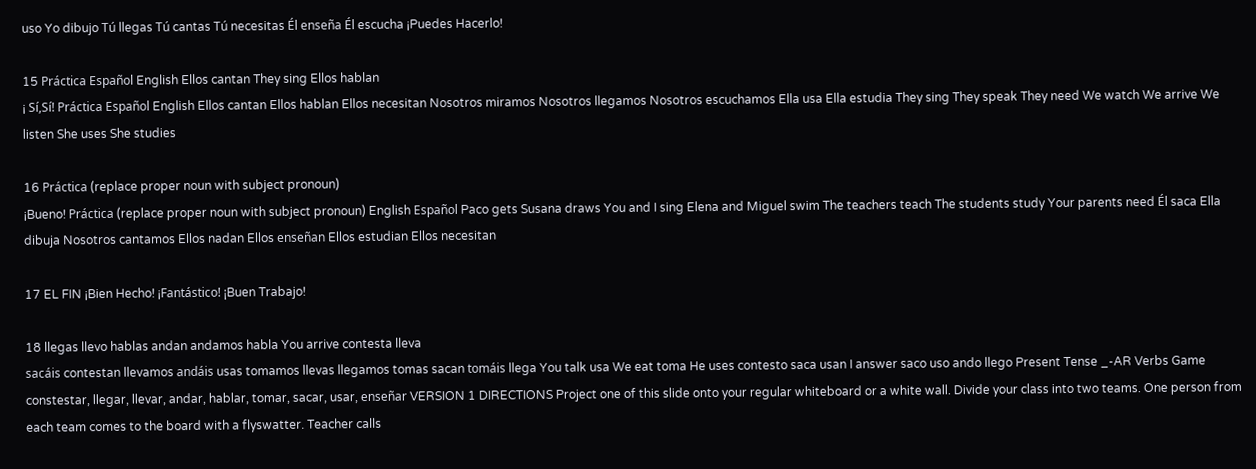uso Yo dibujo Tú llegas Tú cantas Tú necesitas Él enseña Él escucha ¡Puedes Hacerlo!

15 Práctica Español English Ellos cantan They sing Ellos hablan
¡ Sí,Sí! Práctica Español English Ellos cantan Ellos hablan Ellos necesitan Nosotros miramos Nosotros llegamos Nosotros escuchamos Ella usa Ella estudia They sing They speak They need We watch We arrive We listen She uses She studies

16 Práctica (replace proper noun with subject pronoun)
¡Bueno! Práctica (replace proper noun with subject pronoun) English Español Paco gets Susana draws You and I sing Elena and Miguel swim The teachers teach The students study Your parents need Él saca Ella dibuja Nosotros cantamos Ellos nadan Ellos enseñan Ellos estudian Ellos necesitan

17 EL FIN ¡Bien Hecho! ¡Fantástico! ¡Buen Trabajo!

18 llegas llevo hablas andan andamos habla You arrive contesta lleva
sacáis contestan llevamos andáis usas tomamos llevas llegamos tomas sacan tomáis llega You talk usa We eat toma He uses contesto saca usan I answer saco uso ando llego Present Tense _-AR Verbs Game constestar, llegar, llevar, andar, hablar, tomar, sacar, usar, enseñar VERSION 1 DIRECTIONS Project one of this slide onto your regular whiteboard or a white wall. Divide your class into two teams. One person from each team comes to the board with a flyswatter. Teacher calls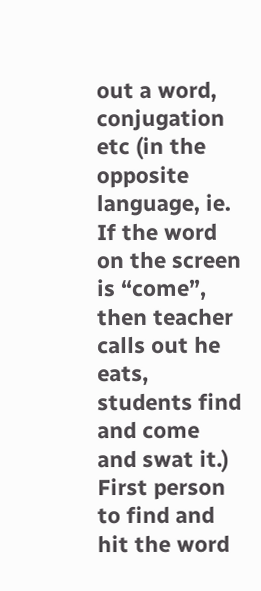out a word, conjugation etc (in the opposite language, ie. If the word on the screen is “come”, then teacher calls out he eats, students find and come and swat it.) First person to find and hit the word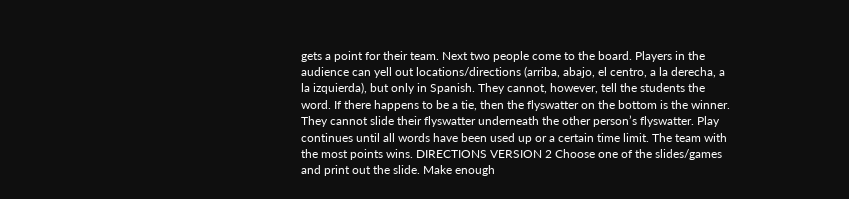gets a point for their team. Next two people come to the board. Players in the audience can yell out locations/directions (arriba, abajo, el centro, a la derecha, a la izquierda), but only in Spanish. They cannot, however, tell the students the word. If there happens to be a tie, then the flyswatter on the bottom is the winner. They cannot slide their flyswatter underneath the other person’s flyswatter. Play continues until all words have been used up or a certain time limit. The team with the most points wins. DIRECTIONS VERSION 2 Choose one of the slides/games and print out the slide. Make enough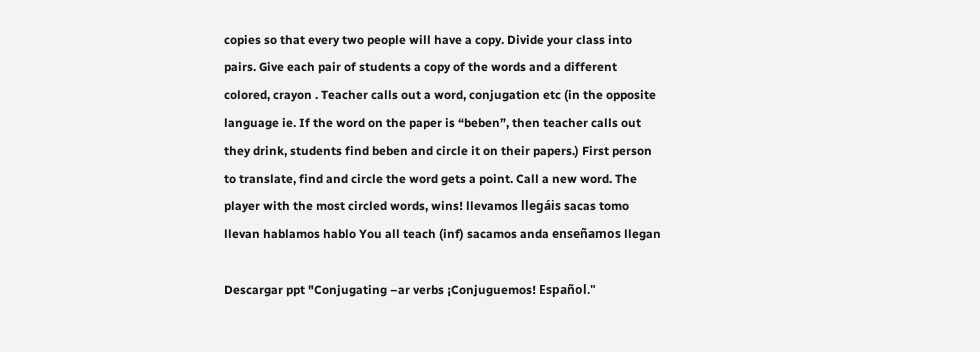copies so that every two people will have a copy. Divide your class into pairs. Give each pair of students a copy of the words and a different colored, crayon . Teacher calls out a word, conjugation etc (in the opposite language ie. If the word on the paper is “beben”, then teacher calls out they drink, students find beben and circle it on their papers.) First person to translate, find and circle the word gets a point. Call a new word. The player with the most circled words, wins! llevamos llegáis sacas tomo llevan hablamos hablo You all teach (inf) sacamos anda enseñamos llegan

Descargar ppt "Conjugating –ar verbs ¡Conjuguemos! Español."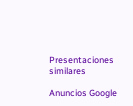Presentaciones similares

Anuncios Google